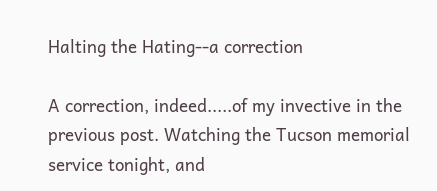Halting the Hating--a correction

A correction, indeed.....of my invective in the previous post. Watching the Tucson memorial service tonight, and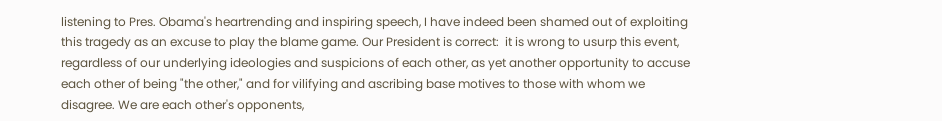listening to Pres. Obama's heartrending and inspiring speech, I have indeed been shamed out of exploiting this tragedy as an excuse to play the blame game. Our President is correct:  it is wrong to usurp this event, regardless of our underlying ideologies and suspicions of each other, as yet another opportunity to accuse each other of being "the other," and for vilifying and ascribing base motives to those with whom we disagree. We are each other's opponents,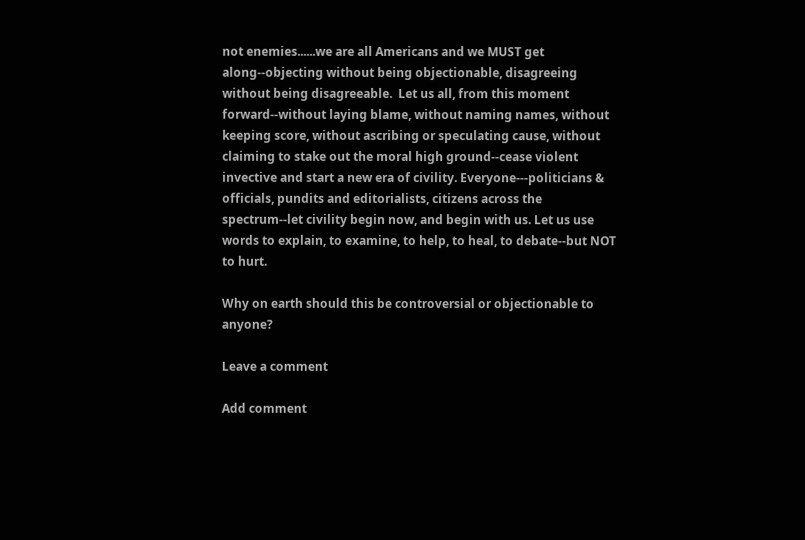not enemies......we are all Americans and we MUST get along--objecting without being objectionable, disagreeing without being disagreeable.  Let us all, from this moment forward--without laying blame, without naming names, without keeping score, without ascribing or speculating cause, without claiming to stake out the moral high ground--cease violent invective and start a new era of civility. Everyone---politicians & officials, pundits and editorialists, citizens across the spectrum--let civility begin now, and begin with us. Let us use words to explain, to examine, to help, to heal, to debate--but NOT to hurt.

Why on earth should this be controversial or objectionable to anyone?

Leave a comment

Add comment